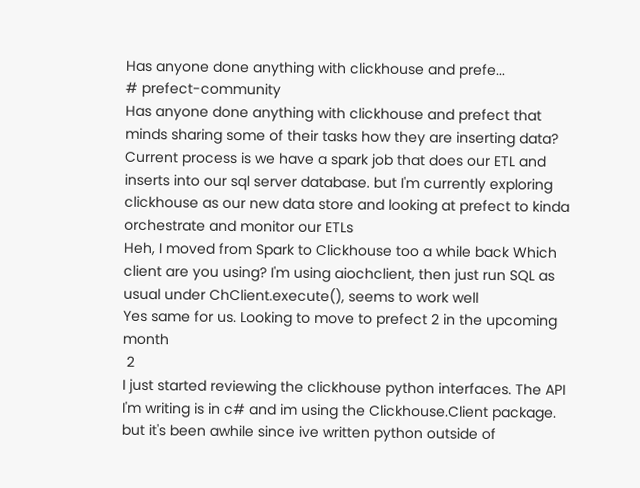Has anyone done anything with clickhouse and prefe...
# prefect-community
Has anyone done anything with clickhouse and prefect that minds sharing some of their tasks how they are inserting data? Current process is we have a spark job that does our ETL and inserts into our sql server database. but I'm currently exploring clickhouse as our new data store and looking at prefect to kinda orchestrate and monitor our ETLs
Heh, I moved from Spark to Clickhouse too a while back Which client are you using? I'm using aiochclient, then just run SQL as usual under ChClient.execute(), seems to work well
Yes same for us. Looking to move to prefect 2 in the upcoming month
 2
I just started reviewing the clickhouse python interfaces. The API I'm writing is in c# and im using the Clickhouse.Client package. but it's been awhile since ive written python outside of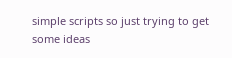simple scripts so just trying to get some ideas